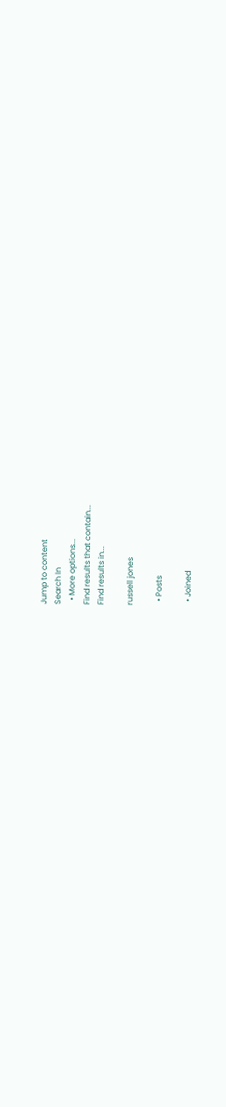Jump to content
Search In
  • More options...
Find results that contain...
Find results in...

russell jones

  • Posts

  • Joined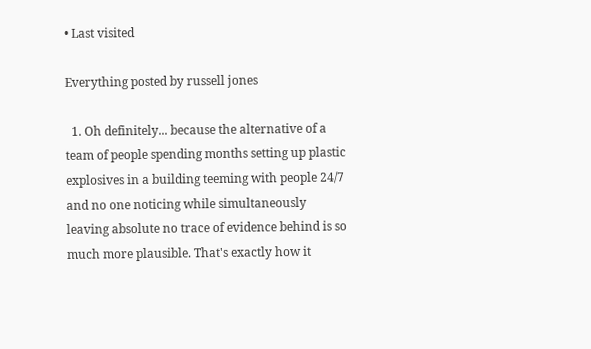• Last visited

Everything posted by russell jones

  1. Oh definitely... because the alternative of a team of people spending months setting up plastic explosives in a building teeming with people 24/7 and no one noticing while simultaneously leaving absolute no trace of evidence behind is so much more plausible. That's exactly how it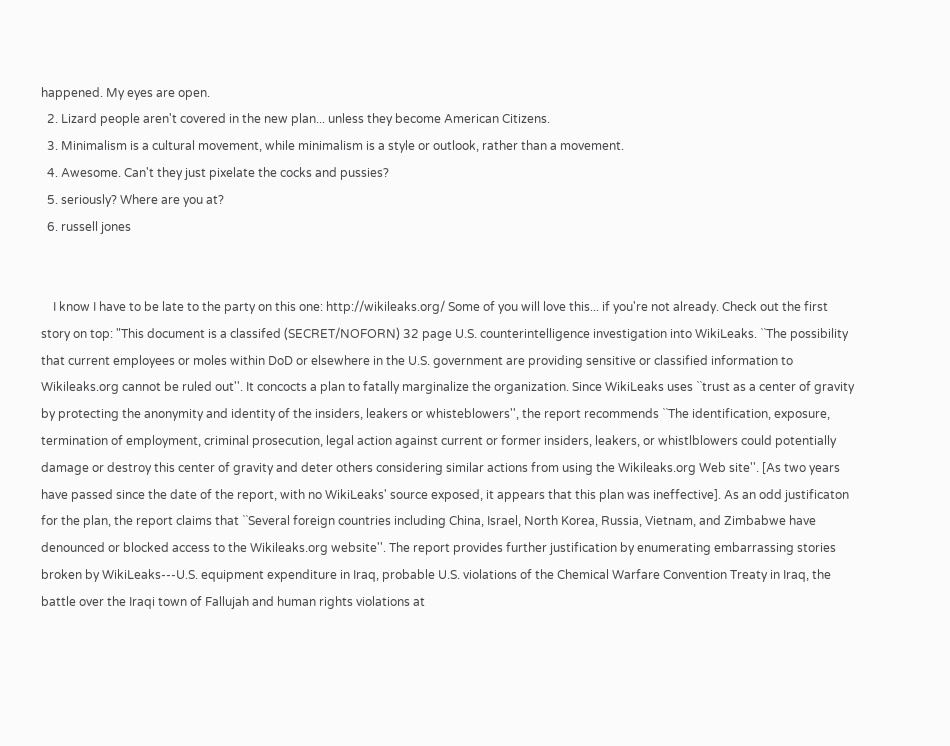happened. My eyes are open.
  2. Lizard people aren't covered in the new plan... unless they become American Citizens.
  3. Minimalism is a cultural movement, while minimalism is a style or outlook, rather than a movement.
  4. Awesome. Can't they just pixelate the cocks and pussies?
  5. seriously? Where are you at?
  6. russell jones


    I know I have to be late to the party on this one: http://wikileaks.org/ Some of you will love this... if you're not already. Check out the first story on top: "This document is a classifed (SECRET/NOFORN) 32 page U.S. counterintelligence investigation into WikiLeaks. ``The possibility that current employees or moles within DoD or elsewhere in the U.S. government are providing sensitive or classified information to Wikileaks.org cannot be ruled out''. It concocts a plan to fatally marginalize the organization. Since WikiLeaks uses ``trust as a center of gravity by protecting the anonymity and identity of the insiders, leakers or whisteblowers'', the report recommends ``The identification, exposure, termination of employment, criminal prosecution, legal action against current or former insiders, leakers, or whistlblowers could potentially damage or destroy this center of gravity and deter others considering similar actions from using the Wikileaks.org Web site''. [As two years have passed since the date of the report, with no WikiLeaks' source exposed, it appears that this plan was ineffective]. As an odd justificaton for the plan, the report claims that ``Several foreign countries including China, Israel, North Korea, Russia, Vietnam, and Zimbabwe have denounced or blocked access to the Wikileaks.org website''. The report provides further justification by enumerating embarrassing stories broken by WikiLeaks---U.S. equipment expenditure in Iraq, probable U.S. violations of the Chemical Warfare Convention Treaty in Iraq, the battle over the Iraqi town of Fallujah and human rights violations at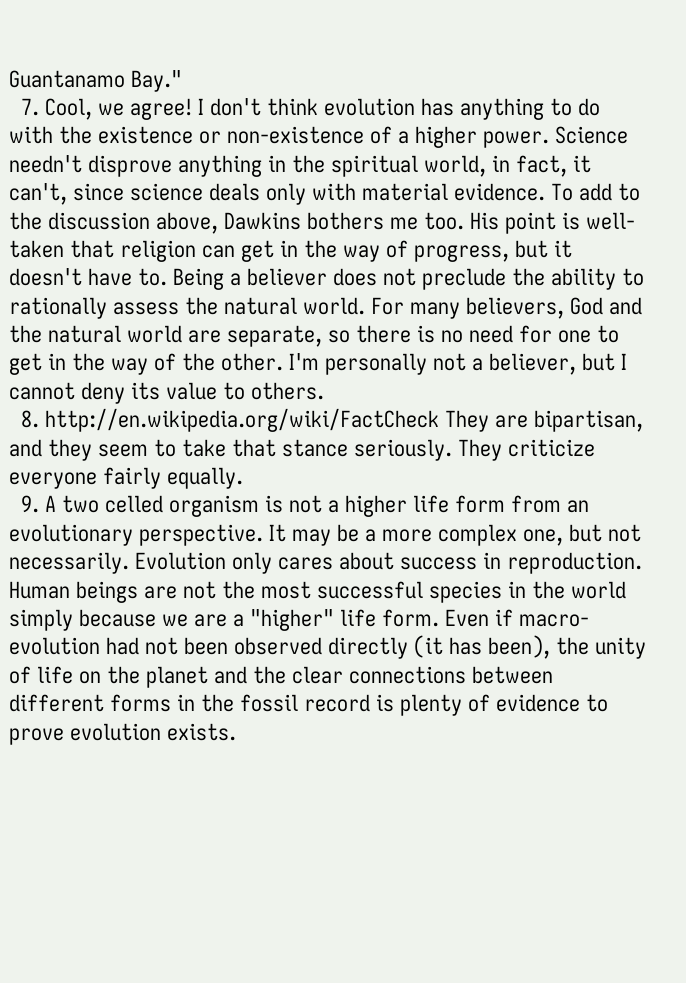Guantanamo Bay."
  7. Cool, we agree! I don't think evolution has anything to do with the existence or non-existence of a higher power. Science needn't disprove anything in the spiritual world, in fact, it can't, since science deals only with material evidence. To add to the discussion above, Dawkins bothers me too. His point is well-taken that religion can get in the way of progress, but it doesn't have to. Being a believer does not preclude the ability to rationally assess the natural world. For many believers, God and the natural world are separate, so there is no need for one to get in the way of the other. I'm personally not a believer, but I cannot deny its value to others.
  8. http://en.wikipedia.org/wiki/FactCheck They are bipartisan, and they seem to take that stance seriously. They criticize everyone fairly equally.
  9. A two celled organism is not a higher life form from an evolutionary perspective. It may be a more complex one, but not necessarily. Evolution only cares about success in reproduction. Human beings are not the most successful species in the world simply because we are a "higher" life form. Even if macro-evolution had not been observed directly (it has been), the unity of life on the planet and the clear connections between different forms in the fossil record is plenty of evidence to prove evolution exists.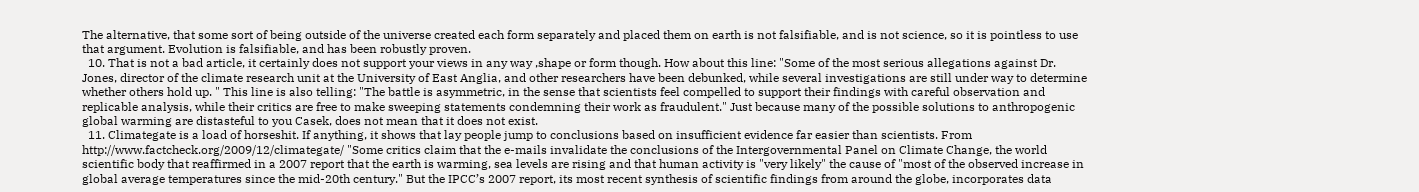The alternative, that some sort of being outside of the universe created each form separately and placed them on earth is not falsifiable, and is not science, so it is pointless to use that argument. Evolution is falsifiable, and has been robustly proven.
  10. That is not a bad article, it certainly does not support your views in any way ,shape or form though. How about this line: "Some of the most serious allegations against Dr. Jones, director of the climate research unit at the University of East Anglia, and other researchers have been debunked, while several investigations are still under way to determine whether others hold up. " This line is also telling: "The battle is asymmetric, in the sense that scientists feel compelled to support their findings with careful observation and replicable analysis, while their critics are free to make sweeping statements condemning their work as fraudulent." Just because many of the possible solutions to anthropogenic global warming are distasteful to you Casek, does not mean that it does not exist.
  11. Climategate is a load of horseshit. If anything, it shows that lay people jump to conclusions based on insufficient evidence far easier than scientists. From http://www.factcheck.org/2009/12/climategate/ "Some critics claim that the e-mails invalidate the conclusions of the Intergovernmental Panel on Climate Change, the world scientific body that reaffirmed in a 2007 report that the earth is warming, sea levels are rising and that human activity is "very likely" the cause of "most of the observed increase in global average temperatures since the mid-20th century." But the IPCC’s 2007 report, its most recent synthesis of scientific findings from around the globe, incorporates data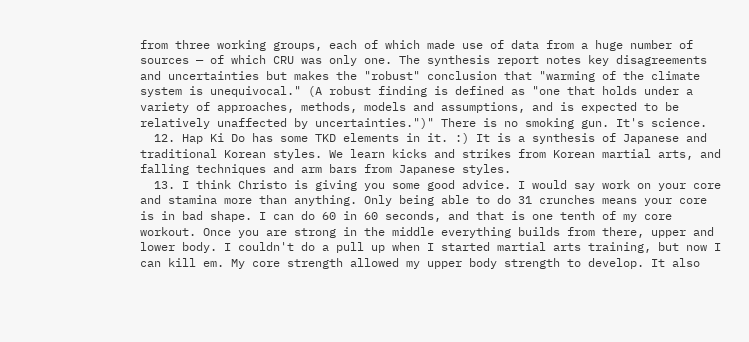from three working groups, each of which made use of data from a huge number of sources — of which CRU was only one. The synthesis report notes key disagreements and uncertainties but makes the "robust" conclusion that "warming of the climate system is unequivocal." (A robust finding is defined as "one that holds under a variety of approaches, methods, models and assumptions, and is expected to be relatively unaffected by uncertainties.")" There is no smoking gun. It's science.
  12. Hap Ki Do has some TKD elements in it. :) It is a synthesis of Japanese and traditional Korean styles. We learn kicks and strikes from Korean martial arts, and falling techniques and arm bars from Japanese styles.
  13. I think Christo is giving you some good advice. I would say work on your core and stamina more than anything. Only being able to do 31 crunches means your core is in bad shape. I can do 60 in 60 seconds, and that is one tenth of my core workout. Once you are strong in the middle everything builds from there, upper and lower body. I couldn't do a pull up when I started martial arts training, but now I can kill em. My core strength allowed my upper body strength to develop. It also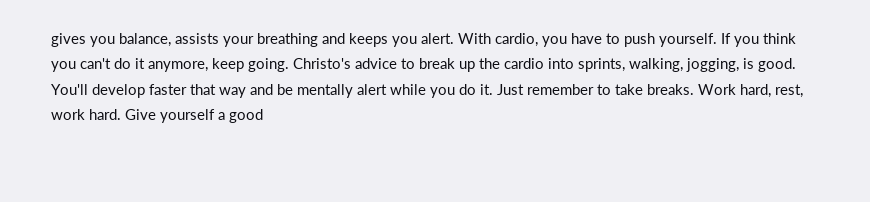gives you balance, assists your breathing and keeps you alert. With cardio, you have to push yourself. If you think you can't do it anymore, keep going. Christo's advice to break up the cardio into sprints, walking, jogging, is good. You'll develop faster that way and be mentally alert while you do it. Just remember to take breaks. Work hard, rest, work hard. Give yourself a good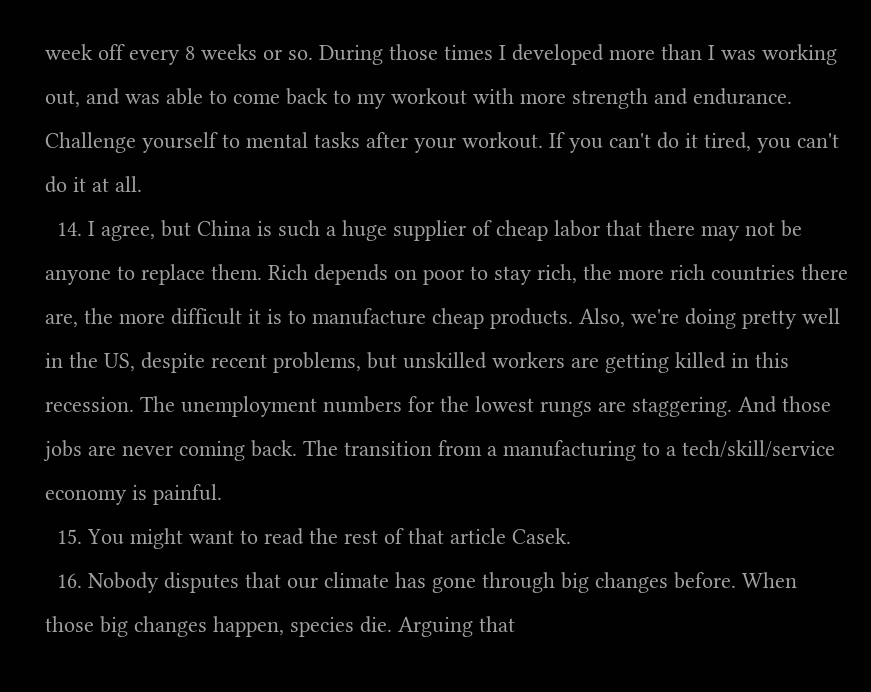week off every 8 weeks or so. During those times I developed more than I was working out, and was able to come back to my workout with more strength and endurance. Challenge yourself to mental tasks after your workout. If you can't do it tired, you can't do it at all.
  14. I agree, but China is such a huge supplier of cheap labor that there may not be anyone to replace them. Rich depends on poor to stay rich, the more rich countries there are, the more difficult it is to manufacture cheap products. Also, we're doing pretty well in the US, despite recent problems, but unskilled workers are getting killed in this recession. The unemployment numbers for the lowest rungs are staggering. And those jobs are never coming back. The transition from a manufacturing to a tech/skill/service economy is painful.
  15. You might want to read the rest of that article Casek.
  16. Nobody disputes that our climate has gone through big changes before. When those big changes happen, species die. Arguing that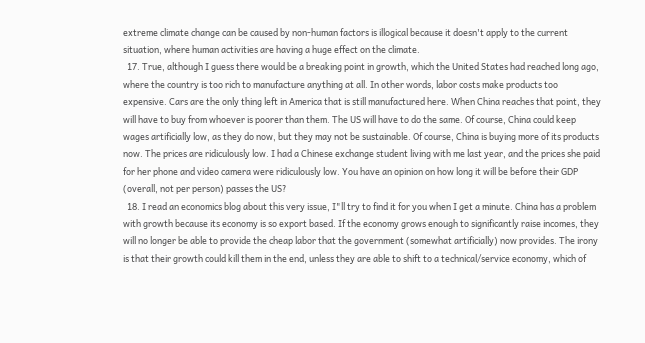extreme climate change can be caused by non-human factors is illogical because it doesn't apply to the current situation, where human activities are having a huge effect on the climate.
  17. True, although I guess there would be a breaking point in growth, which the United States had reached long ago, where the country is too rich to manufacture anything at all. In other words, labor costs make products too expensive. Cars are the only thing left in America that is still manufactured here. When China reaches that point, they will have to buy from whoever is poorer than them. The US will have to do the same. Of course, China could keep wages artificially low, as they do now, but they may not be sustainable. Of course, China is buying more of its products now. The prices are ridiculously low. I had a Chinese exchange student living with me last year, and the prices she paid for her phone and video camera were ridiculously low. You have an opinion on how long it will be before their GDP (overall, not per person) passes the US?
  18. I read an economics blog about this very issue, I"ll try to find it for you when I get a minute. China has a problem with growth because its economy is so export based. If the economy grows enough to significantly raise incomes, they will no longer be able to provide the cheap labor that the government (somewhat artificially) now provides. The irony is that their growth could kill them in the end, unless they are able to shift to a technical/service economy, which of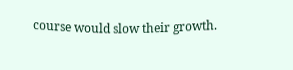course would slow their growth.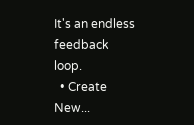It's an endless feedback loop.
  • Create New...